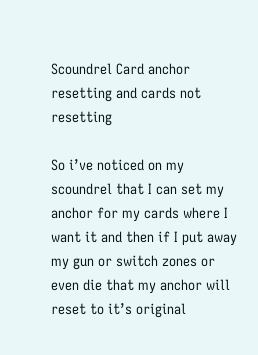Scoundrel Card anchor resetting and cards not resetting

So i’ve noticed on my scoundrel that I can set my anchor for my cards where I want it and then if I put away my gun or switch zones or even die that my anchor will reset to it’s original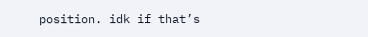position. idk if that’s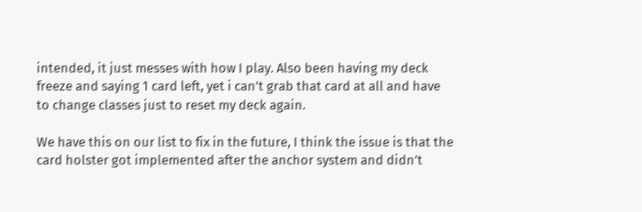intended, it just messes with how I play. Also been having my deck freeze and saying 1 card left, yet i can’t grab that card at all and have to change classes just to reset my deck again.

We have this on our list to fix in the future, I think the issue is that the card holster got implemented after the anchor system and didn’t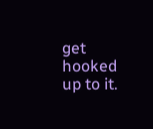get hooked up to it.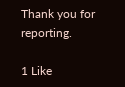Thank you for reporting.

1 Like